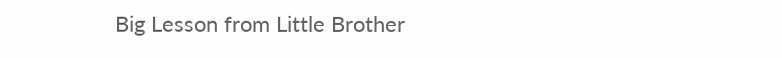Big Lesson from Little Brother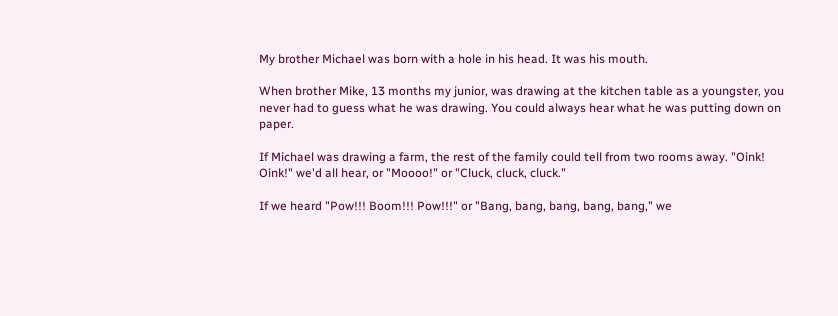My brother Michael was born with a hole in his head. It was his mouth.

When brother Mike, 13 months my junior, was drawing at the kitchen table as a youngster, you never had to guess what he was drawing. You could always hear what he was putting down on paper.

If Michael was drawing a farm, the rest of the family could tell from two rooms away. "Oink! Oink!" we'd all hear, or "Moooo!" or "Cluck, cluck, cluck."

If we heard "Pow!!! Boom!!! Pow!!!" or "Bang, bang, bang, bang, bang," we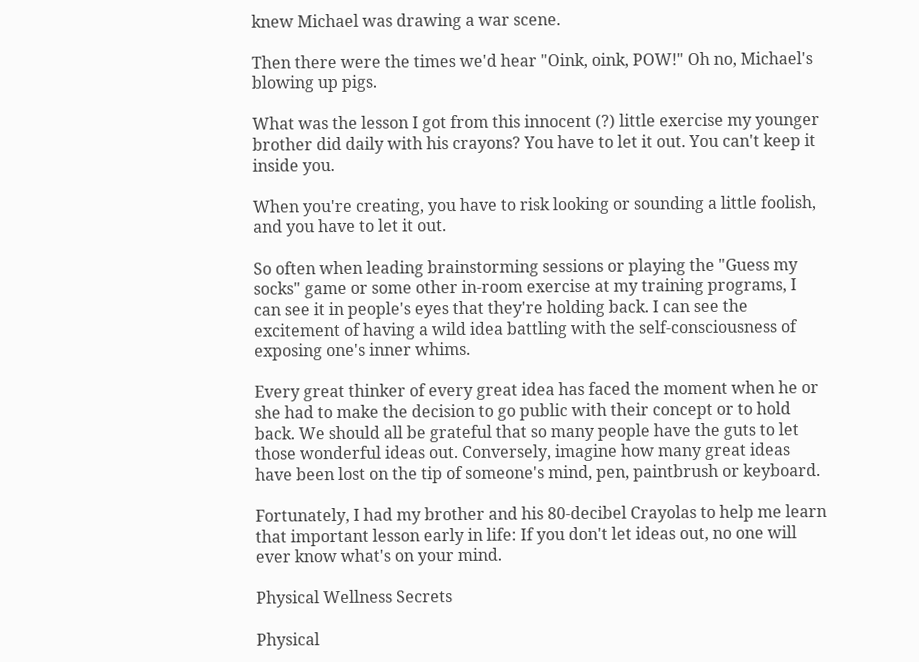knew Michael was drawing a war scene.

Then there were the times we'd hear "Oink, oink, POW!" Oh no, Michael's blowing up pigs.

What was the lesson I got from this innocent (?) little exercise my younger brother did daily with his crayons? You have to let it out. You can't keep it inside you.

When you're creating, you have to risk looking or sounding a little foolish, and you have to let it out.

So often when leading brainstorming sessions or playing the "Guess my socks" game or some other in-room exercise at my training programs, I can see it in people's eyes that they're holding back. I can see the excitement of having a wild idea battling with the self-consciousness of exposing one's inner whims.

Every great thinker of every great idea has faced the moment when he or she had to make the decision to go public with their concept or to hold back. We should all be grateful that so many people have the guts to let those wonderful ideas out. Conversely, imagine how many great ideas have been lost on the tip of someone's mind, pen, paintbrush or keyboard.

Fortunately, I had my brother and his 80-decibel Crayolas to help me learn that important lesson early in life: If you don't let ideas out, no one will ever know what's on your mind.

Physical Wellness Secrets

Physical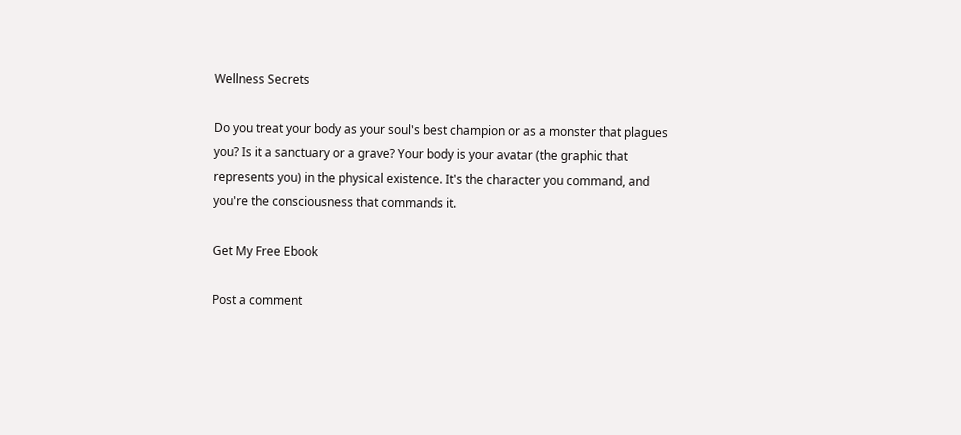Wellness Secrets

Do you treat your body as your soul's best champion or as a monster that plagues you? Is it a sanctuary or a grave? Your body is your avatar (the graphic that represents you) in the physical existence. It's the character you command, and you're the consciousness that commands it.

Get My Free Ebook

Post a comment